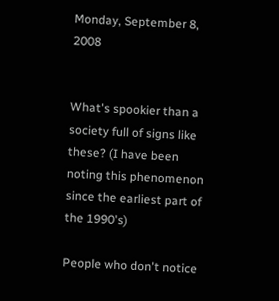Monday, September 8, 2008


What's spookier than a society full of signs like these? (I have been noting this phenomenon since the earliest part of the 1990's)

People who don't notice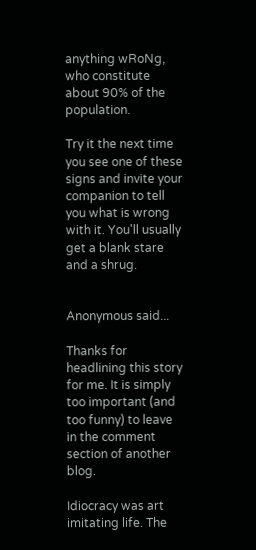anything wRoNg, who constitute about 90% of the population.

Try it the next time you see one of these signs and invite your companion to tell you what is wrong with it. You'll usually get a blank stare and a shrug.


Anonymous said...

Thanks for headlining this story for me. It is simply too important (and too funny) to leave in the comment section of another blog.

Idiocracy was art imitating life. The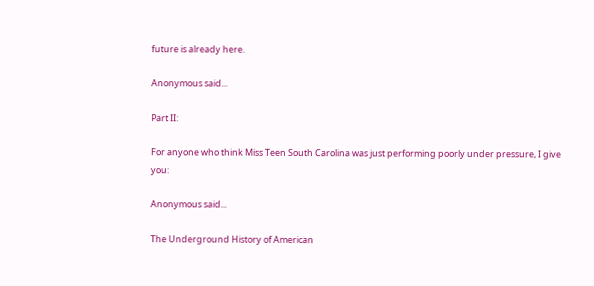future is already here.

Anonymous said...

Part II:

For anyone who think Miss Teen South Carolina was just performing poorly under pressure, I give you:

Anonymous said...

The Underground History of American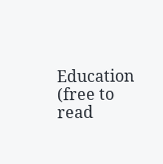Education (free to read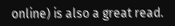online) is also a great read.